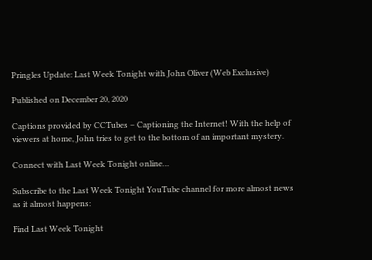Pringles Update: Last Week Tonight with John Oliver (Web Exclusive)

Published on December 20, 2020

Captions provided by CCTubes – Captioning the Internet! With the help of viewers at home, John tries to get to the bottom of an important mystery.

Connect with Last Week Tonight online…

Subscribe to the Last Week Tonight YouTube channel for more almost news as it almost happens:

Find Last Week Tonight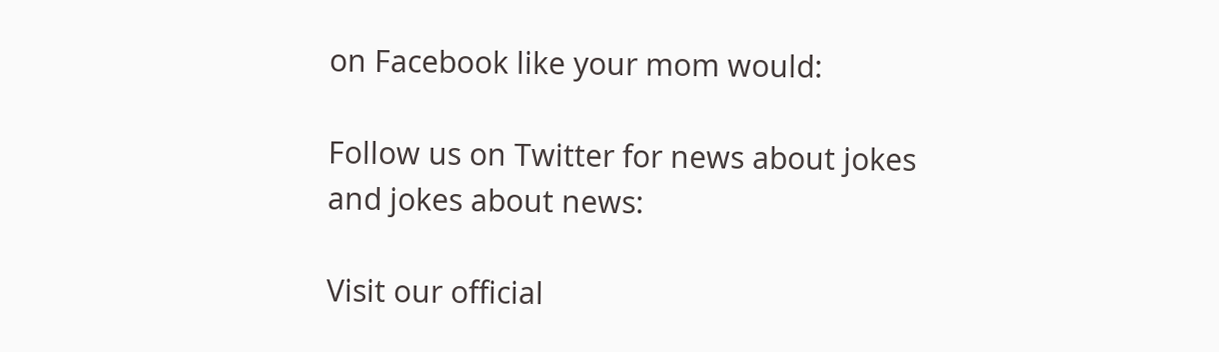on Facebook like your mom would:

Follow us on Twitter for news about jokes and jokes about news:

Visit our official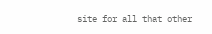site for all that other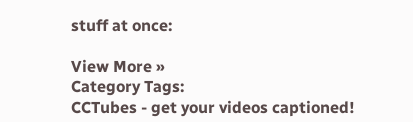stuff at once:

View More »
Category Tags:
CCTubes - get your videos captioned!